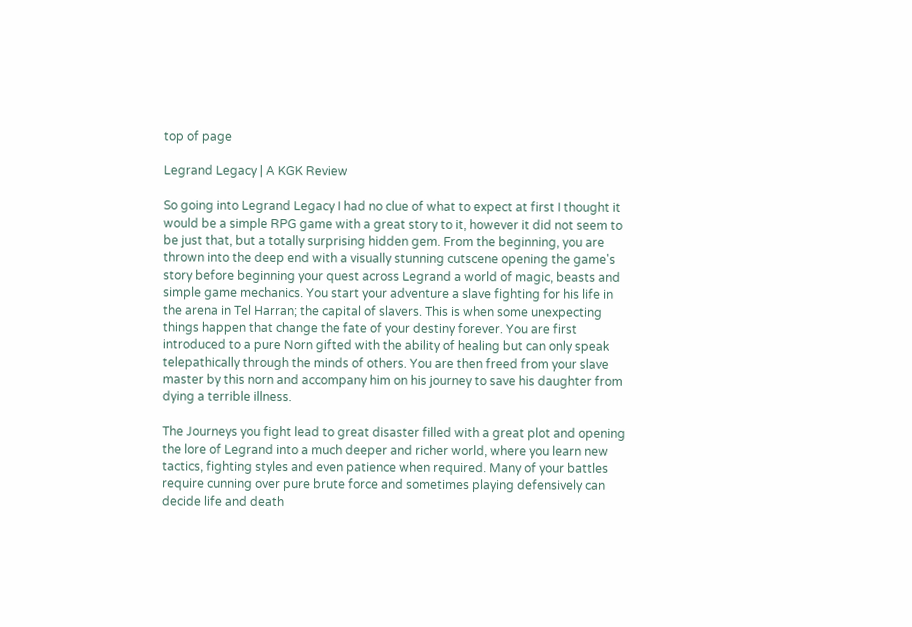top of page

Legrand Legacy | A KGK Review

So going into Legrand Legacy I had no clue of what to expect at first I thought it would be a simple RPG game with a great story to it, however it did not seem to be just that, but a totally surprising hidden gem. From the beginning, you are thrown into the deep end with a visually stunning cutscene opening the game's story before beginning your quest across Legrand a world of magic, beasts and simple game mechanics. You start your adventure a slave fighting for his life in the arena in Tel Harran; the capital of slavers. This is when some unexpecting things happen that change the fate of your destiny forever. You are first introduced to a pure Norn gifted with the ability of healing but can only speak telepathically through the minds of others. You are then freed from your slave master by this norn and accompany him on his journey to save his daughter from dying a terrible illness.

The Journeys you fight lead to great disaster filled with a great plot and opening the lore of Legrand into a much deeper and richer world, where you learn new tactics, fighting styles and even patience when required. Many of your battles require cunning over pure brute force and sometimes playing defensively can decide life and death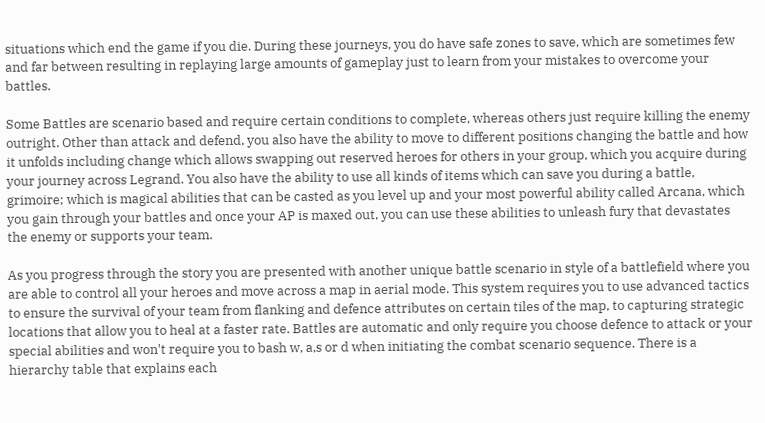situations which end the game if you die. During these journeys, you do have safe zones to save, which are sometimes few and far between resulting in replaying large amounts of gameplay just to learn from your mistakes to overcome your battles.

Some Battles are scenario based and require certain conditions to complete, whereas others just require killing the enemy outright. Other than attack and defend, you also have the ability to move to different positions changing the battle and how it unfolds including change which allows swapping out reserved heroes for others in your group, which you acquire during your journey across Legrand. You also have the ability to use all kinds of items which can save you during a battle, grimoire; which is magical abilities that can be casted as you level up and your most powerful ability called Arcana, which you gain through your battles and once your AP is maxed out, you can use these abilities to unleash fury that devastates the enemy or supports your team.

As you progress through the story you are presented with another unique battle scenario in style of a battlefield where you are able to control all your heroes and move across a map in aerial mode. This system requires you to use advanced tactics to ensure the survival of your team from flanking and defence attributes on certain tiles of the map, to capturing strategic locations that allow you to heal at a faster rate. Battles are automatic and only require you choose defence to attack or your special abilities and won't require you to bash w, a,s or d when initiating the combat scenario sequence. There is a hierarchy table that explains each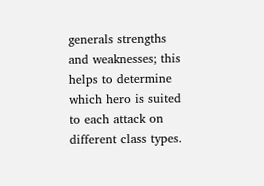generals strengths and weaknesses; this helps to determine which hero is suited to each attack on different class types.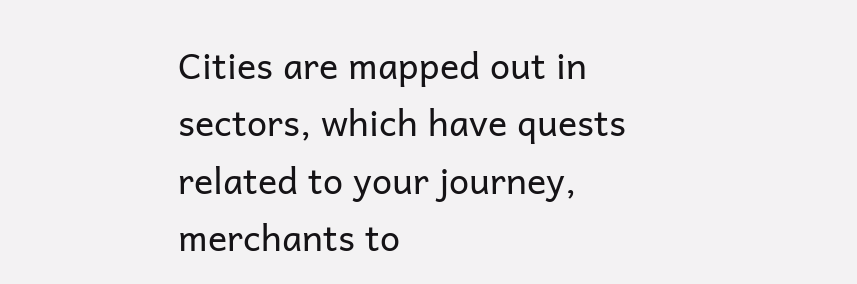Cities are mapped out in sectors, which have quests related to your journey, merchants to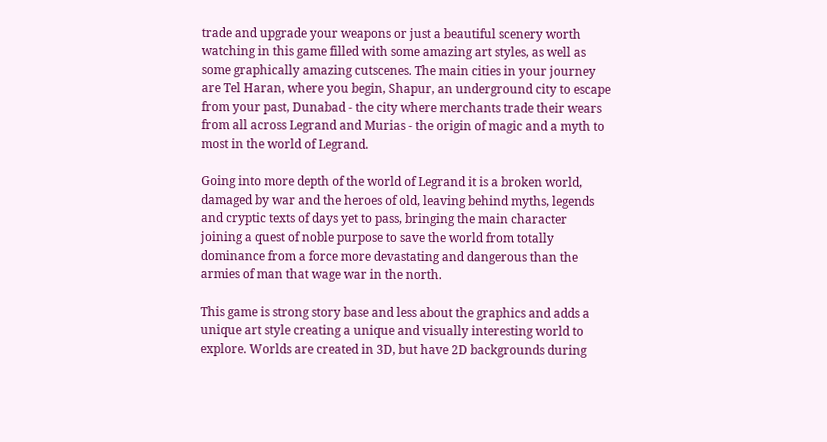trade and upgrade your weapons or just a beautiful scenery worth watching in this game filled with some amazing art styles, as well as some graphically amazing cutscenes. The main cities in your journey are Tel Haran, where you begin, Shapur, an underground city to escape from your past, Dunabad - the city where merchants trade their wears from all across Legrand and Murias - the origin of magic and a myth to most in the world of Legrand.

Going into more depth of the world of Legrand it is a broken world, damaged by war and the heroes of old, leaving behind myths, legends and cryptic texts of days yet to pass, bringing the main character joining a quest of noble purpose to save the world from totally dominance from a force more devastating and dangerous than the armies of man that wage war in the north.

This game is strong story base and less about the graphics and adds a unique art style creating a unique and visually interesting world to explore. Worlds are created in 3D, but have 2D backgrounds during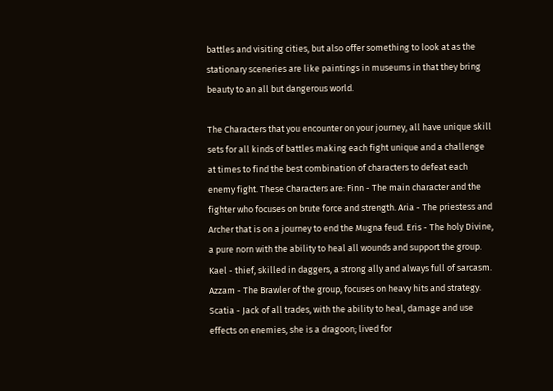battles and visiting cities, but also offer something to look at as the stationary sceneries are like paintings in museums in that they bring beauty to an all but dangerous world.

The Characters that you encounter on your journey, all have unique skill sets for all kinds of battles making each fight unique and a challenge at times to find the best combination of characters to defeat each enemy fight. These Characters are: Finn - The main character and the fighter who focuses on brute force and strength. Aria - The priestess and Archer that is on a journey to end the Mugna feud. Eris - The holy Divine, a pure norn with the ability to heal all wounds and support the group. Kael - thief, skilled in daggers, a strong ally and always full of sarcasm. Azzam - The Brawler of the group, focuses on heavy hits and strategy. Scatia - Jack of all trades, with the ability to heal, damage and use effects on enemies, she is a dragoon; lived for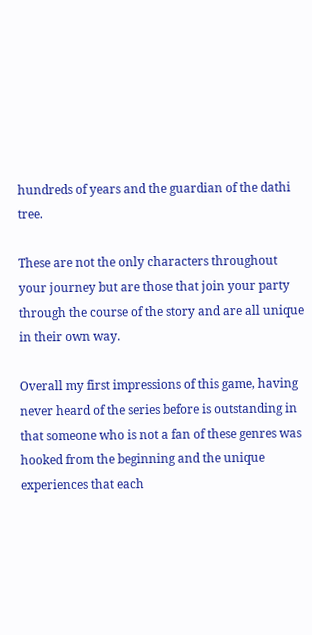hundreds of years and the guardian of the dathi tree.

These are not the only characters throughout your journey but are those that join your party through the course of the story and are all unique in their own way.

Overall my first impressions of this game, having never heard of the series before is outstanding in that someone who is not a fan of these genres was hooked from the beginning and the unique experiences that each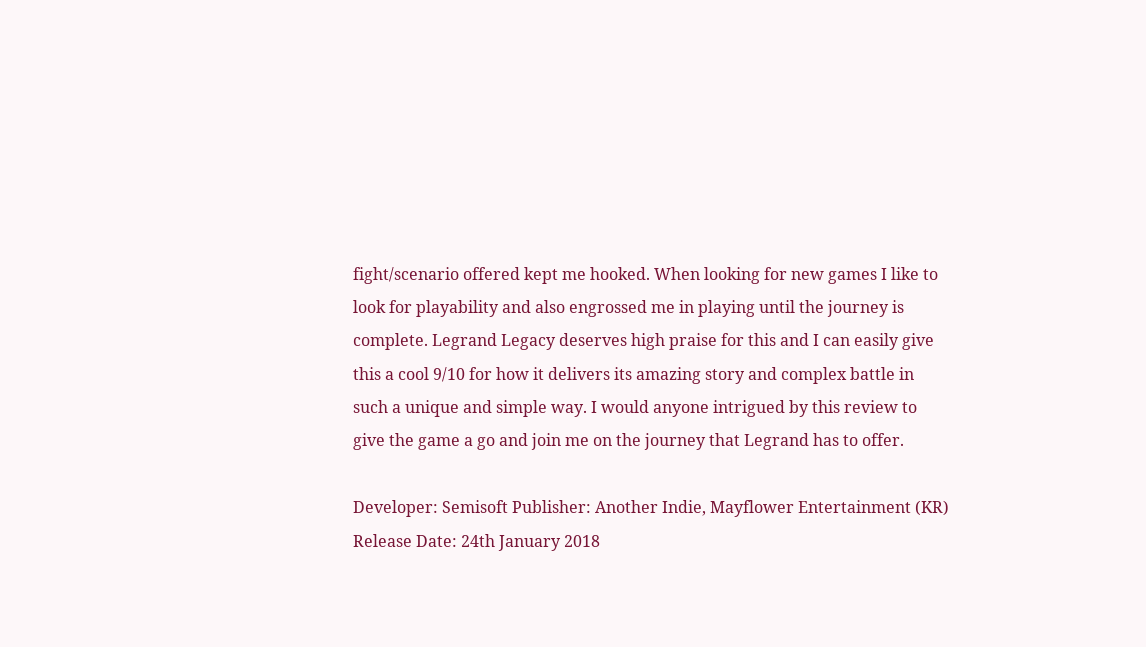fight/scenario offered kept me hooked. When looking for new games I like to look for playability and also engrossed me in playing until the journey is complete. Legrand Legacy deserves high praise for this and I can easily give this a cool 9/10 for how it delivers its amazing story and complex battle in such a unique and simple way. I would anyone intrigued by this review to give the game a go and join me on the journey that Legrand has to offer.

Developer: Semisoft Publisher: Another Indie, Mayflower Entertainment (KR) Release Date: 24th January 2018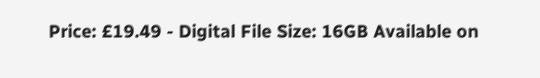Price: £19.49 - Digital File Size: 16GB Available on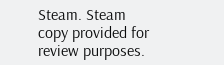Steam. Steam copy provided for review purposes.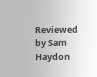Reviewed by Sam Haydon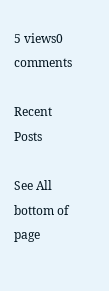5 views0 comments

Recent Posts

See All
bottom of page